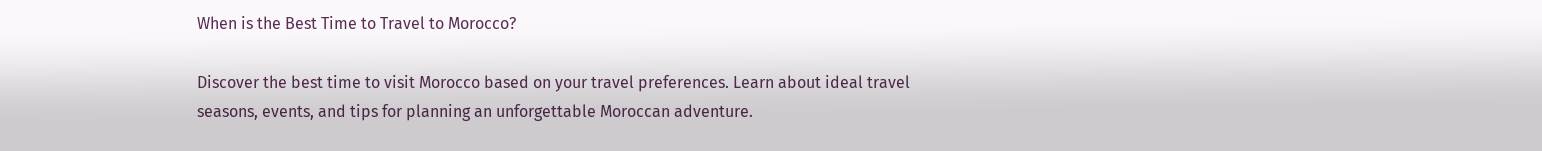When is the Best Time to Travel to Morocco?

Discover the best time to visit Morocco based on your travel preferences. Learn about ideal travel seasons, events, and tips for planning an unforgettable Moroccan adventure.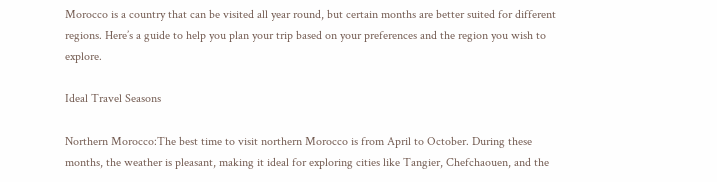Morocco is a country that can be visited all year round, but certain months are better suited for different regions. Here’s a guide to help you plan your trip based on your preferences and the region you wish to explore.

Ideal Travel Seasons

Northern Morocco:The best time to visit northern Morocco is from April to October. During these months, the weather is pleasant, making it ideal for exploring cities like Tangier, Chefchaouen, and the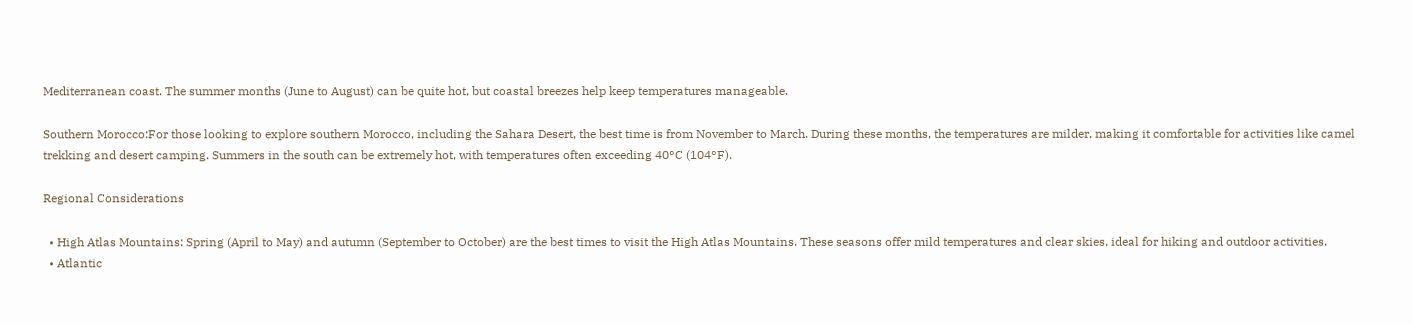Mediterranean coast. The summer months (June to August) can be quite hot, but coastal breezes help keep temperatures manageable.

Southern Morocco:For those looking to explore southern Morocco, including the Sahara Desert, the best time is from November to March. During these months, the temperatures are milder, making it comfortable for activities like camel trekking and desert camping. Summers in the south can be extremely hot, with temperatures often exceeding 40°C (104°F).

Regional Considerations

  • High Atlas Mountains: Spring (April to May) and autumn (September to October) are the best times to visit the High Atlas Mountains. These seasons offer mild temperatures and clear skies, ideal for hiking and outdoor activities.
  • Atlantic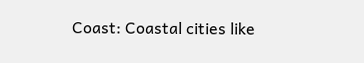Coast: Coastal cities like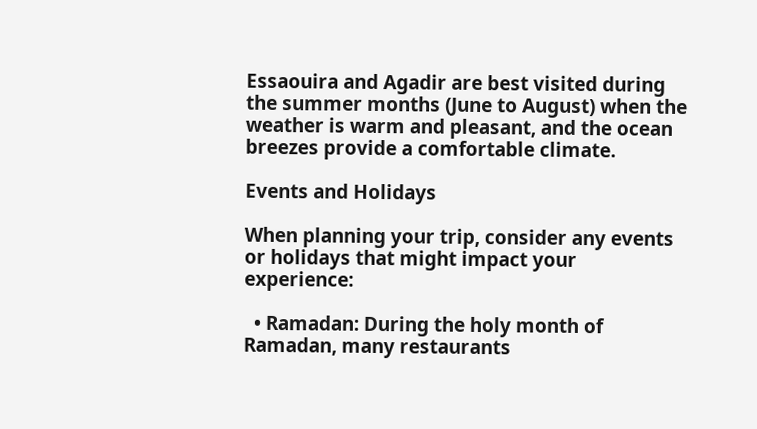Essaouira and Agadir are best visited during the summer months (June to August) when the weather is warm and pleasant, and the ocean breezes provide a comfortable climate.

Events and Holidays

When planning your trip, consider any events or holidays that might impact your experience:

  • Ramadan: During the holy month of Ramadan, many restaurants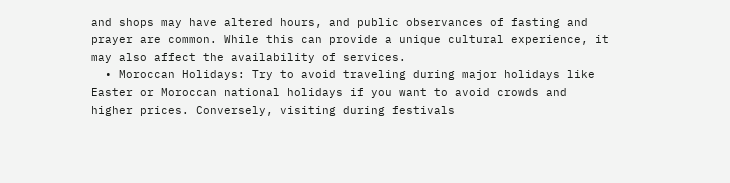and shops may have altered hours, and public observances of fasting and prayer are common. While this can provide a unique cultural experience, it may also affect the availability of services.
  • Moroccan Holidays: Try to avoid traveling during major holidays like Easter or Moroccan national holidays if you want to avoid crowds and higher prices. Conversely, visiting during festivals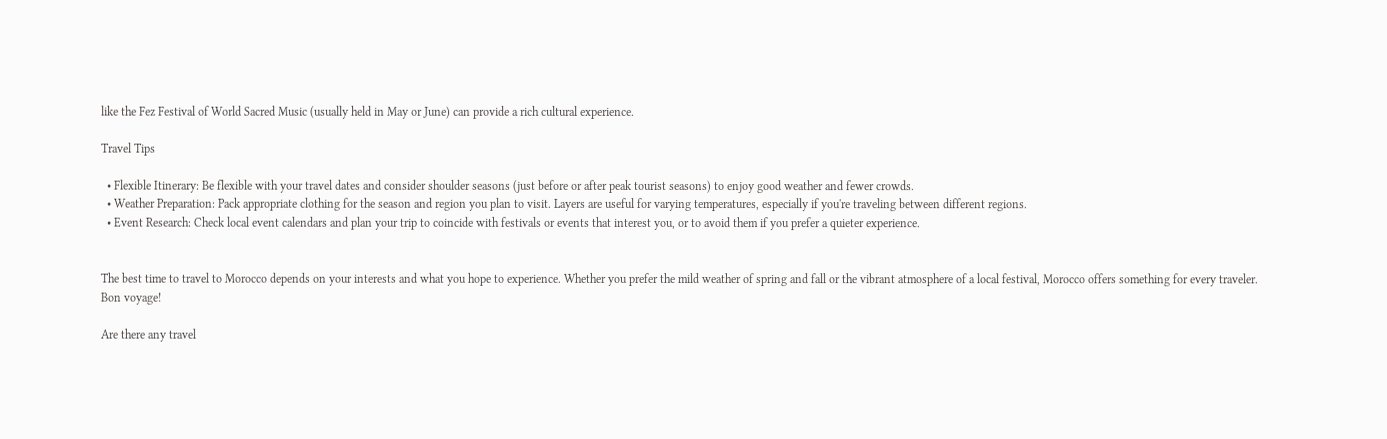like the Fez Festival of World Sacred Music (usually held in May or June) can provide a rich cultural experience.

Travel Tips

  • Flexible Itinerary: Be flexible with your travel dates and consider shoulder seasons (just before or after peak tourist seasons) to enjoy good weather and fewer crowds.
  • Weather Preparation: Pack appropriate clothing for the season and region you plan to visit. Layers are useful for varying temperatures, especially if you're traveling between different regions.
  • Event Research: Check local event calendars and plan your trip to coincide with festivals or events that interest you, or to avoid them if you prefer a quieter experience.


The best time to travel to Morocco depends on your interests and what you hope to experience. Whether you prefer the mild weather of spring and fall or the vibrant atmosphere of a local festival, Morocco offers something for every traveler. Bon voyage!

Are there any travel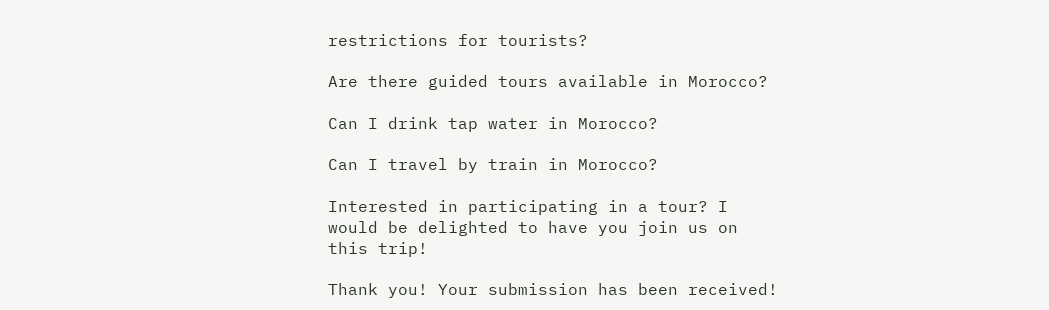restrictions for tourists?

Are there guided tours available in Morocco?

Can I drink tap water in Morocco?

Can I travel by train in Morocco?

Interested in participating in a tour? I would be delighted to have you join us on this trip!

Thank you! Your submission has been received!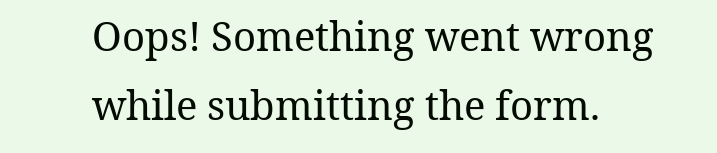Oops! Something went wrong while submitting the form.